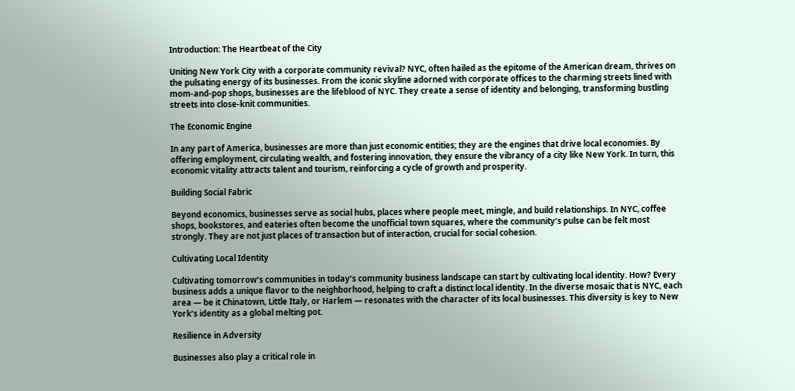Introduction: The Heartbeat of the City

Uniting New York City with a corporate community revival? NYC, often hailed as the epitome of the American dream, thrives on the pulsating energy of its businesses. From the iconic skyline adorned with corporate offices to the charming streets lined with mom-and-pop shops, businesses are the lifeblood of NYC. They create a sense of identity and belonging, transforming bustling streets into close-knit communities.

The Economic Engine

In any part of America, businesses are more than just economic entities; they are the engines that drive local economies. By offering employment, circulating wealth, and fostering innovation, they ensure the vibrancy of a city like New York. In turn, this economic vitality attracts talent and tourism, reinforcing a cycle of growth and prosperity.

Building Social Fabric

Beyond economics, businesses serve as social hubs, places where people meet, mingle, and build relationships. In NYC, coffee shops, bookstores, and eateries often become the unofficial town squares, where the community’s pulse can be felt most strongly. They are not just places of transaction but of interaction, crucial for social cohesion.

Cultivating Local Identity

Cultivating tomorrow’s communities in today’s community business landscape can start by cultivating local identity. How? Every business adds a unique flavor to the neighborhood, helping to craft a distinct local identity. In the diverse mosaic that is NYC, each area — be it Chinatown, Little Italy, or Harlem — resonates with the character of its local businesses. This diversity is key to New York’s identity as a global melting pot.

Resilience in Adversity

Businesses also play a critical role in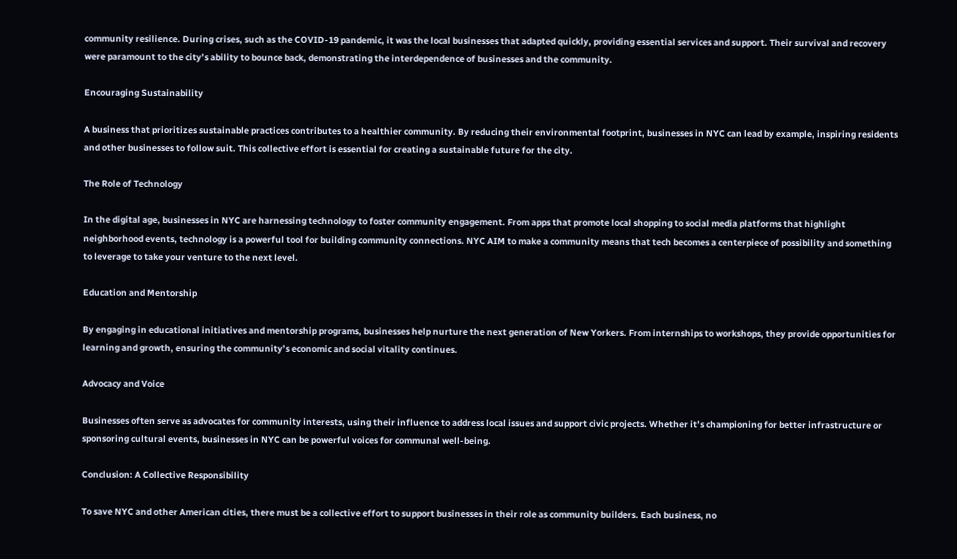community resilience. During crises, such as the COVID-19 pandemic, it was the local businesses that adapted quickly, providing essential services and support. Their survival and recovery were paramount to the city’s ability to bounce back, demonstrating the interdependence of businesses and the community.

Encouraging Sustainability

A business that prioritizes sustainable practices contributes to a healthier community. By reducing their environmental footprint, businesses in NYC can lead by example, inspiring residents and other businesses to follow suit. This collective effort is essential for creating a sustainable future for the city.

The Role of Technology

In the digital age, businesses in NYC are harnessing technology to foster community engagement. From apps that promote local shopping to social media platforms that highlight neighborhood events, technology is a powerful tool for building community connections. NYC AIM to make a community means that tech becomes a centerpiece of possibility and something to leverage to take your venture to the next level.

Education and Mentorship

By engaging in educational initiatives and mentorship programs, businesses help nurture the next generation of New Yorkers. From internships to workshops, they provide opportunities for learning and growth, ensuring the community’s economic and social vitality continues.

Advocacy and Voice

Businesses often serve as advocates for community interests, using their influence to address local issues and support civic projects. Whether it’s championing for better infrastructure or sponsoring cultural events, businesses in NYC can be powerful voices for communal well-being.

Conclusion: A Collective Responsibility

To save NYC and other American cities, there must be a collective effort to support businesses in their role as community builders. Each business, no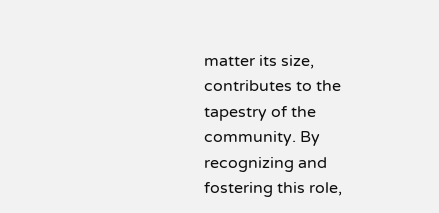matter its size, contributes to the tapestry of the community. By recognizing and fostering this role,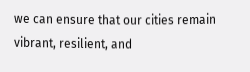we can ensure that our cities remain vibrant, resilient, and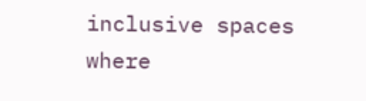inclusive spaces where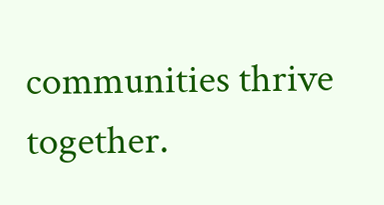communities thrive together.